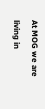At MOG we are living in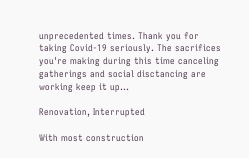unprecedented times. Thank you for taking Covid-19 seriously. The sacrifices you're making during this time canceling gatherings and social disctancing are working keep it up...

Renovation, Interrupted

With most construction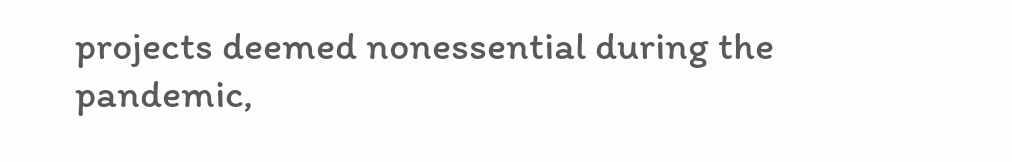projects deemed nonessential during the pandemic,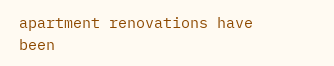apartment renovations have been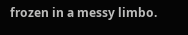frozen in a messy limbo.